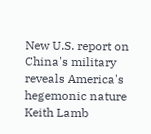New U.S. report on China's military reveals America's hegemonic nature
Keith Lamb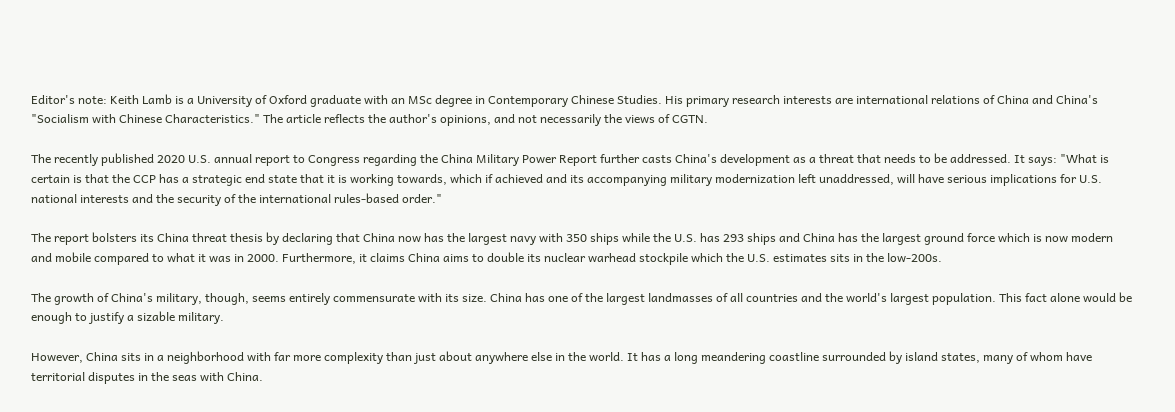Editor's note: Keith Lamb is a University of Oxford graduate with an MSc degree in Contemporary Chinese Studies. His primary research interests are international relations of China and China's "Socialism with Chinese Characteristics." The article reflects the author's opinions, and not necessarily the views of CGTN.

The recently published 2020 U.S. annual report to Congress regarding the China Military Power Report further casts China's development as a threat that needs to be addressed. It says: "What is certain is that the CCP has a strategic end state that it is working towards, which if achieved and its accompanying military modernization left unaddressed, will have serious implications for U.S. national interests and the security of the international rules-based order."

The report bolsters its China threat thesis by declaring that China now has the largest navy with 350 ships while the U.S. has 293 ships and China has the largest ground force which is now modern and mobile compared to what it was in 2000. Furthermore, it claims China aims to double its nuclear warhead stockpile which the U.S. estimates sits in the low-200s.

The growth of China's military, though, seems entirely commensurate with its size. China has one of the largest landmasses of all countries and the world's largest population. This fact alone would be enough to justify a sizable military.

However, China sits in a neighborhood with far more complexity than just about anywhere else in the world. It has a long meandering coastline surrounded by island states, many of whom have territorial disputes in the seas with China.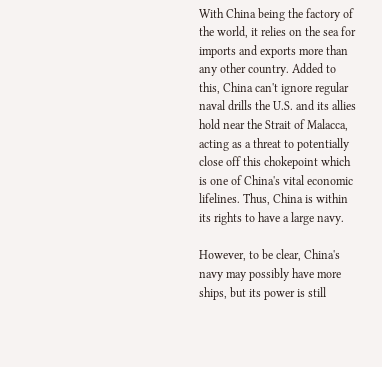With China being the factory of the world, it relies on the sea for imports and exports more than any other country. Added to this, China can't ignore regular naval drills the U.S. and its allies hold near the Strait of Malacca, acting as a threat to potentially close off this chokepoint which is one of China's vital economic lifelines. Thus, China is within its rights to have a large navy.

However, to be clear, China's navy may possibly have more ships, but its power is still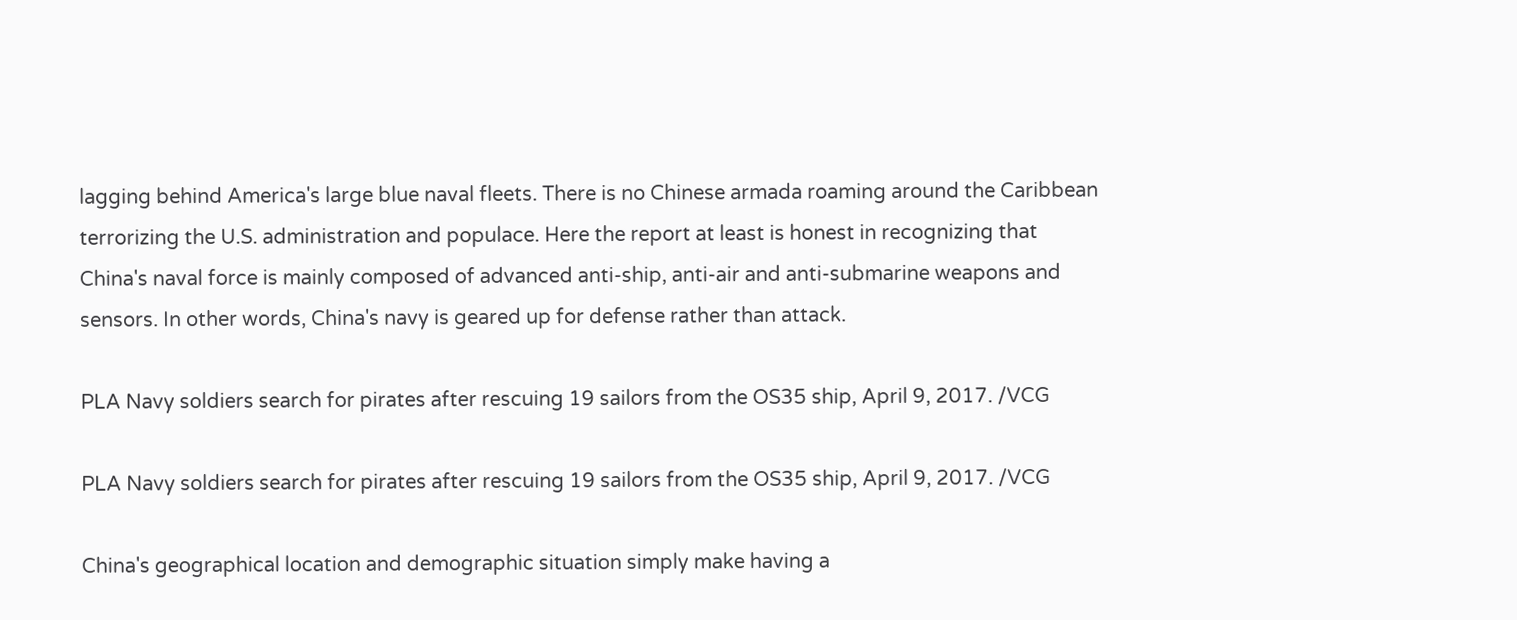lagging behind America's large blue naval fleets. There is no Chinese armada roaming around the Caribbean terrorizing the U.S. administration and populace. Here the report at least is honest in recognizing that China's naval force is mainly composed of advanced anti-ship, anti-air and anti-submarine weapons and sensors. In other words, China's navy is geared up for defense rather than attack.

PLA Navy soldiers search for pirates after rescuing 19 sailors from the OS35 ship, April 9, 2017. /VCG

PLA Navy soldiers search for pirates after rescuing 19 sailors from the OS35 ship, April 9, 2017. /VCG

China's geographical location and demographic situation simply make having a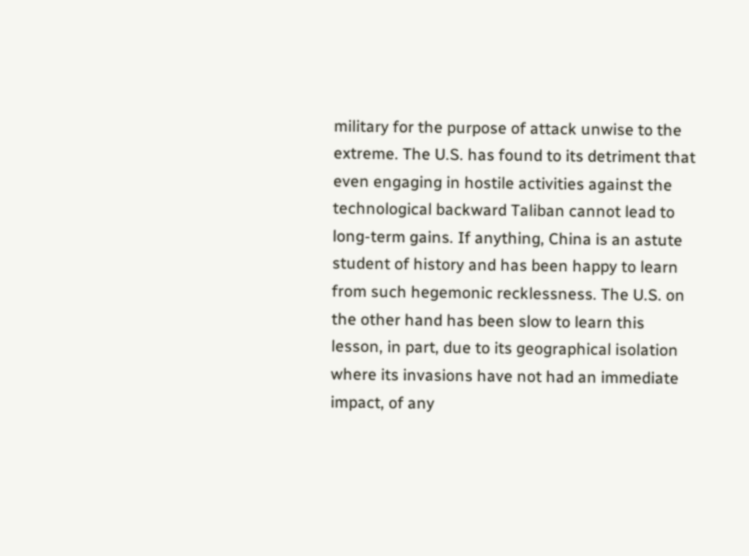military for the purpose of attack unwise to the extreme. The U.S. has found to its detriment that even engaging in hostile activities against the technological backward Taliban cannot lead to long-term gains. If anything, China is an astute student of history and has been happy to learn from such hegemonic recklessness. The U.S. on the other hand has been slow to learn this lesson, in part, due to its geographical isolation where its invasions have not had an immediate impact, of any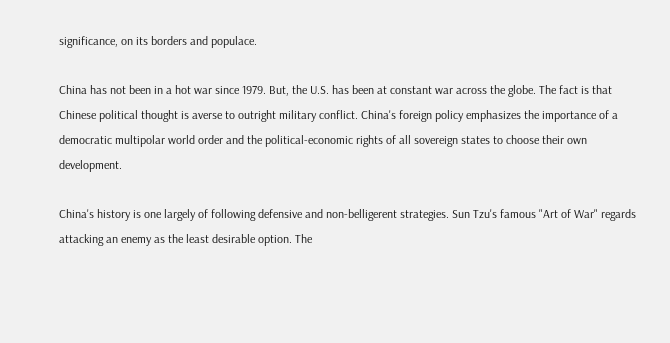significance, on its borders and populace.

China has not been in a hot war since 1979. But, the U.S. has been at constant war across the globe. The fact is that Chinese political thought is averse to outright military conflict. China's foreign policy emphasizes the importance of a democratic multipolar world order and the political-economic rights of all sovereign states to choose their own development.

China's history is one largely of following defensive and non-belligerent strategies. Sun Tzu's famous "Art of War" regards attacking an enemy as the least desirable option. The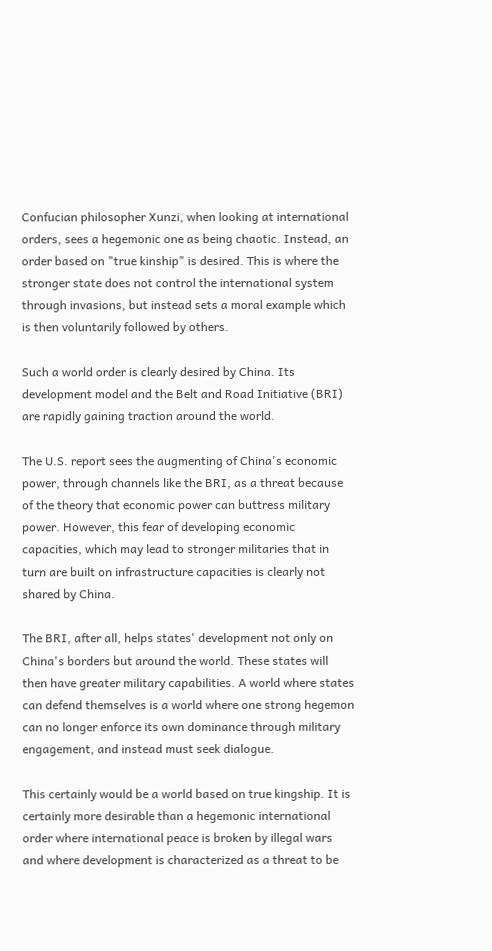Confucian philosopher Xunzi, when looking at international orders, sees a hegemonic one as being chaotic. Instead, an order based on "true kinship" is desired. This is where the stronger state does not control the international system through invasions, but instead sets a moral example which is then voluntarily followed by others.

Such a world order is clearly desired by China. Its development model and the Belt and Road Initiative (BRI) are rapidly gaining traction around the world.

The U.S. report sees the augmenting of China's economic power, through channels like the BRI, as a threat because of the theory that economic power can buttress military power. However, this fear of developing economic capacities, which may lead to stronger militaries that in turn are built on infrastructure capacities is clearly not shared by China.

The BRI, after all, helps states' development not only on China's borders but around the world. These states will then have greater military capabilities. A world where states can defend themselves is a world where one strong hegemon can no longer enforce its own dominance through military engagement, and instead must seek dialogue.

This certainly would be a world based on true kingship. It is certainly more desirable than a hegemonic international order where international peace is broken by illegal wars and where development is characterized as a threat to be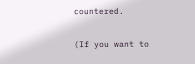countered.

(If you want to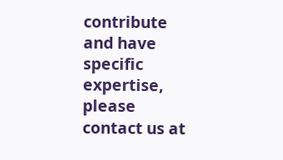contribute and have specific expertise, please contact us at